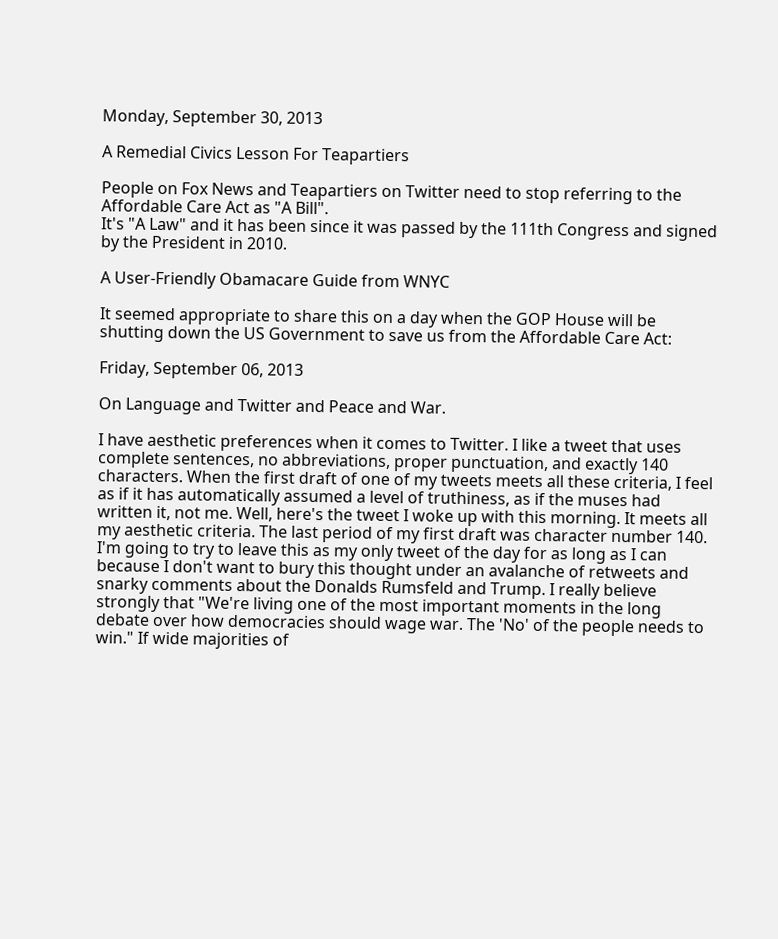Monday, September 30, 2013

A Remedial Civics Lesson For Teapartiers

People on Fox News and Teapartiers on Twitter need to stop referring to the Affordable Care Act as "A Bill".
It's "A Law" and it has been since it was passed by the 111th Congress and signed by the President in 2010.

A User-Friendly Obamacare Guide from WNYC

It seemed appropriate to share this on a day when the GOP House will be shutting down the US Government to save us from the Affordable Care Act:

Friday, September 06, 2013

On Language and Twitter and Peace and War.

I have aesthetic preferences when it comes to Twitter. I like a tweet that uses complete sentences, no abbreviations, proper punctuation, and exactly 140 characters. When the first draft of one of my tweets meets all these criteria, I feel as if it has automatically assumed a level of truthiness, as if the muses had written it, not me. Well, here's the tweet I woke up with this morning. It meets all my aesthetic criteria. The last period of my first draft was character number 140.
I'm going to try to leave this as my only tweet of the day for as long as I can because I don't want to bury this thought under an avalanche of retweets and snarky comments about the Donalds Rumsfeld and Trump. I really believe strongly that "We're living one of the most important moments in the long debate over how democracies should wage war. The 'No' of the people needs to win." If wide majorities of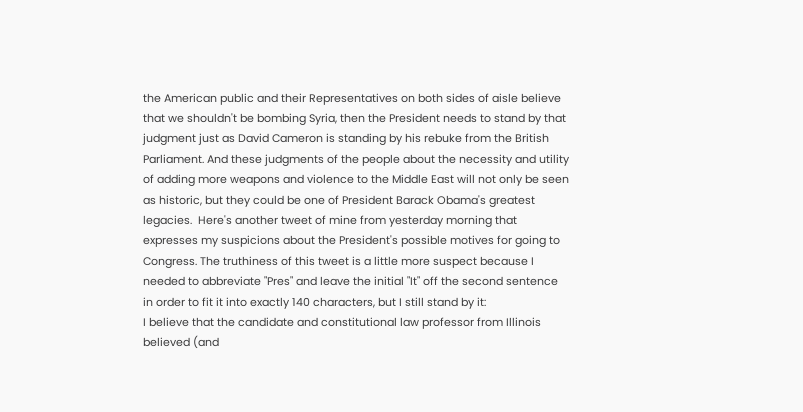the American public and their Representatives on both sides of aisle believe that we shouldn't be bombing Syria, then the President needs to stand by that judgment just as David Cameron is standing by his rebuke from the British Parliament. And these judgments of the people about the necessity and utility of adding more weapons and violence to the Middle East will not only be seen as historic, but they could be one of President Barack Obama's greatest legacies.  Here's another tweet of mine from yesterday morning that expresses my suspicions about the President's possible motives for going to Congress. The truthiness of this tweet is a little more suspect because I needed to abbreviate "Pres" and leave the initial "It" off the second sentence in order to fit it into exactly 140 characters, but I still stand by it:
I believe that the candidate and constitutional law professor from Illinois believed (and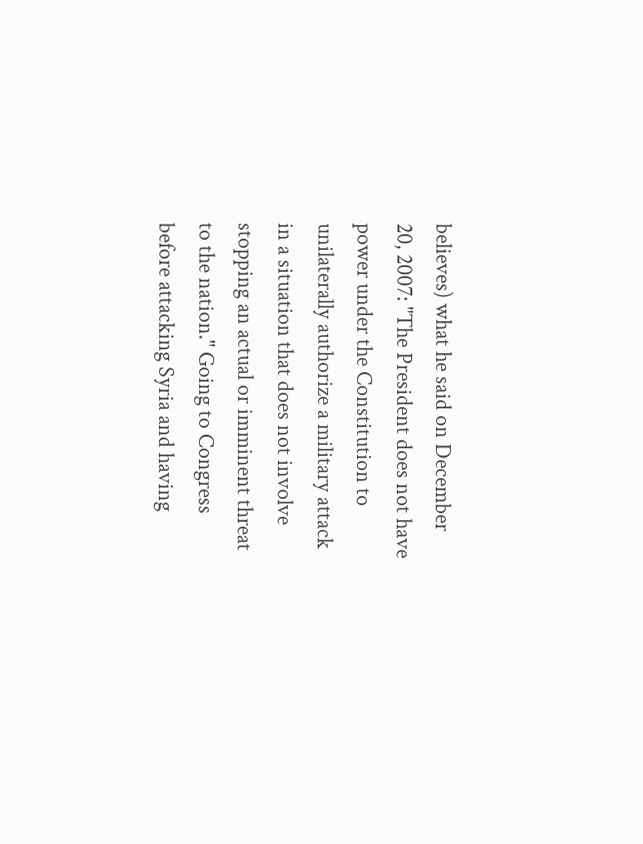believes) what he said on December 20, 2007: "The President does not have power under the Constitution to unilaterally authorize a military attack in a situation that does not involve stopping an actual or imminent threat to the nation." Going to Congress before attacking Syria and having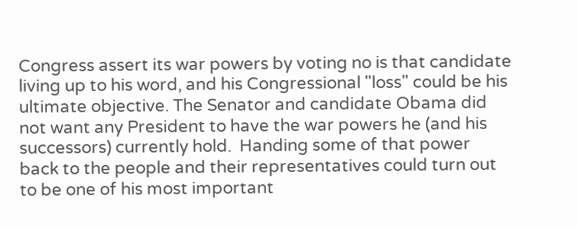Congress assert its war powers by voting no is that candidate living up to his word, and his Congressional "loss" could be his ultimate objective. The Senator and candidate Obama did not want any President to have the war powers he (and his successors) currently hold.  Handing some of that power back to the people and their representatives could turn out to be one of his most important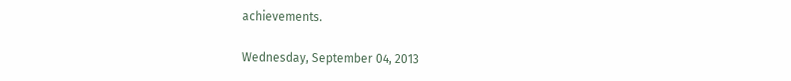achievements.

Wednesday, September 04, 2013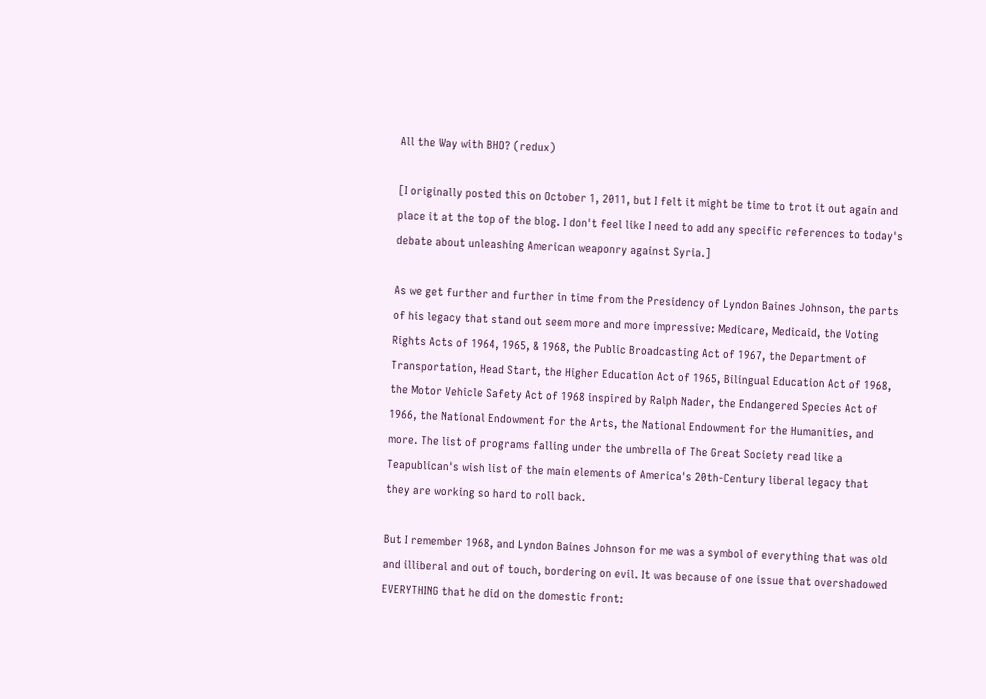All the Way with BHO? (redux)

[I originally posted this on October 1, 2011, but I felt it might be time to trot it out again and place it at the top of the blog. I don't feel like I need to add any specific references to today's debate about unleashing American weaponry against Syria.]

As we get further and further in time from the Presidency of Lyndon Baines Johnson, the parts of his legacy that stand out seem more and more impressive: Medicare, Medicaid, the Voting Rights Acts of 1964, 1965, & 1968, the Public Broadcasting Act of 1967, the Department of Transportation, Head Start, the Higher Education Act of 1965, Bilingual Education Act of 1968, the Motor Vehicle Safety Act of 1968 inspired by Ralph Nader, the Endangered Species Act of 1966, the National Endowment for the Arts, the National Endowment for the Humanities, and more. The list of programs falling under the umbrella of The Great Society read like a Teapublican's wish list of the main elements of America's 20th-Century liberal legacy that they are working so hard to roll back.

But I remember 1968, and Lyndon Baines Johnson for me was a symbol of everything that was old and illiberal and out of touch, bordering on evil. It was because of one issue that overshadowed EVERYTHING that he did on the domestic front: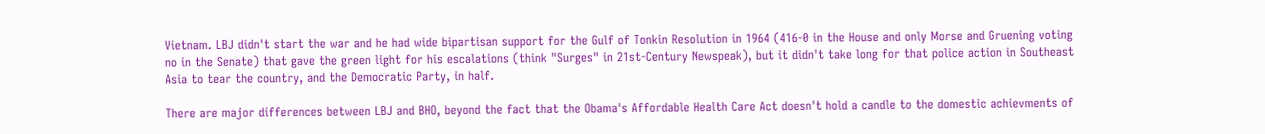Vietnam. LBJ didn't start the war and he had wide bipartisan support for the Gulf of Tonkin Resolution in 1964 (416-0 in the House and only Morse and Gruening voting no in the Senate) that gave the green light for his escalations (think "Surges" in 21st-Century Newspeak), but it didn't take long for that police action in Southeast Asia to tear the country, and the Democratic Party, in half.

There are major differences between LBJ and BHO, beyond the fact that the Obama's Affordable Health Care Act doesn't hold a candle to the domestic achievments of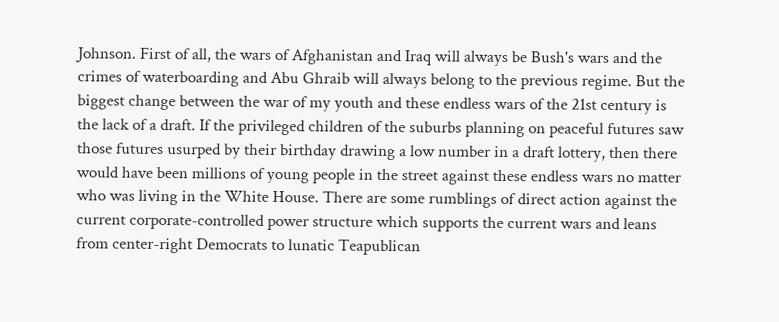Johnson. First of all, the wars of Afghanistan and Iraq will always be Bush's wars and the crimes of waterboarding and Abu Ghraib will always belong to the previous regime. But the biggest change between the war of my youth and these endless wars of the 21st century is the lack of a draft. If the privileged children of the suburbs planning on peaceful futures saw those futures usurped by their birthday drawing a low number in a draft lottery, then there would have been millions of young people in the street against these endless wars no matter who was living in the White House. There are some rumblings of direct action against the current corporate-controlled power structure which supports the current wars and leans from center-right Democrats to lunatic Teapublican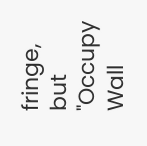fringe, but "Occupy Wall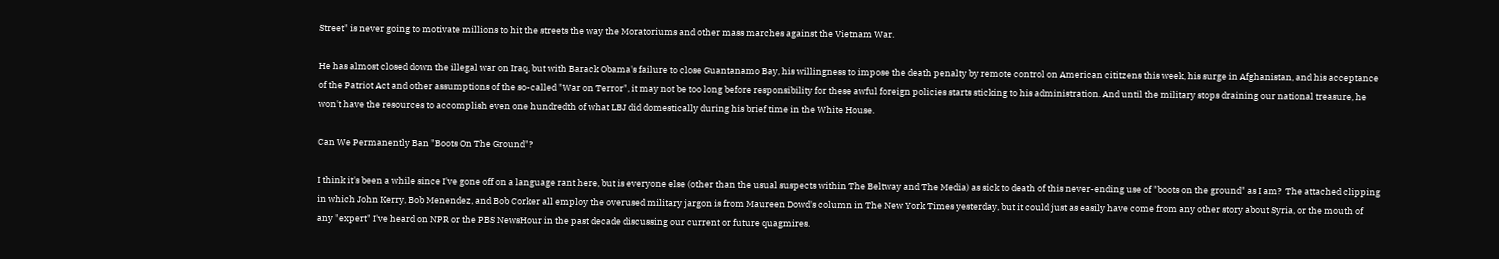Street" is never going to motivate millions to hit the streets the way the Moratoriums and other mass marches against the Vietnam War.

He has almost closed down the illegal war on Iraq, but with Barack Obama's failure to close Guantanamo Bay, his willingness to impose the death penalty by remote control on American cititzens this week, his surge in Afghanistan, and his acceptance of the Patriot Act and other assumptions of the so-called "War on Terror", it may not be too long before responsibility for these awful foreign policies starts sticking to his administration. And until the military stops draining our national treasure, he won't have the resources to accomplish even one hundredth of what LBJ did domestically during his brief time in the White House.

Can We Permanently Ban "Boots On The Ground"?

I think it's been a while since I've gone off on a language rant here, but is everyone else (other than the usual suspects within The Beltway and The Media) as sick to death of this never-ending use of "boots on the ground" as I am?  The attached clipping in which John Kerry, Bob Menendez, and Bob Corker all employ the overused military jargon is from Maureen Dowd's column in The New York Times yesterday, but it could just as easily have come from any other story about Syria, or the mouth of any "expert" I've heard on NPR or the PBS NewsHour in the past decade discussing our current or future quagmires.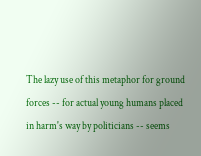The lazy use of this metaphor for ground forces -- for actual young humans placed in harm's way by politicians -- seems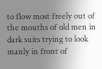to flow most freely out of the mouths of old men in dark suits trying to look manly in front of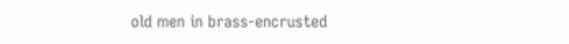old men in brass-encrusted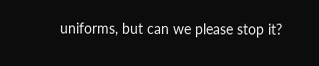uniforms, but can we please stop it?